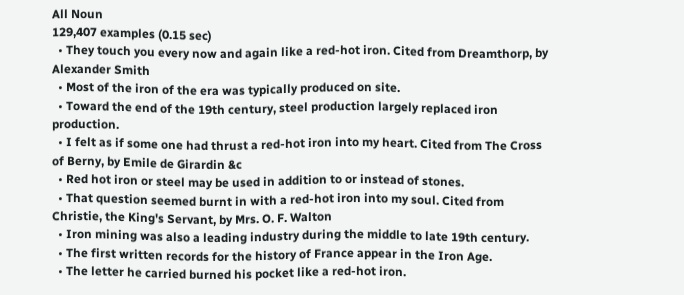All Noun
129,407 examples (0.15 sec)
  • They touch you every now and again like a red-hot iron. Cited from Dreamthorp, by Alexander Smith
  • Most of the iron of the era was typically produced on site.
  • Toward the end of the 19th century, steel production largely replaced iron production.
  • I felt as if some one had thrust a red-hot iron into my heart. Cited from The Cross of Berny, by Emile de Girardin &c
  • Red hot iron or steel may be used in addition to or instead of stones.
  • That question seemed burnt in with a red-hot iron into my soul. Cited from Christie, the King's Servant, by Mrs. O. F. Walton
  • Iron mining was also a leading industry during the middle to late 19th century.
  • The first written records for the history of France appear in the Iron Age.
  • The letter he carried burned his pocket like a red-hot iron.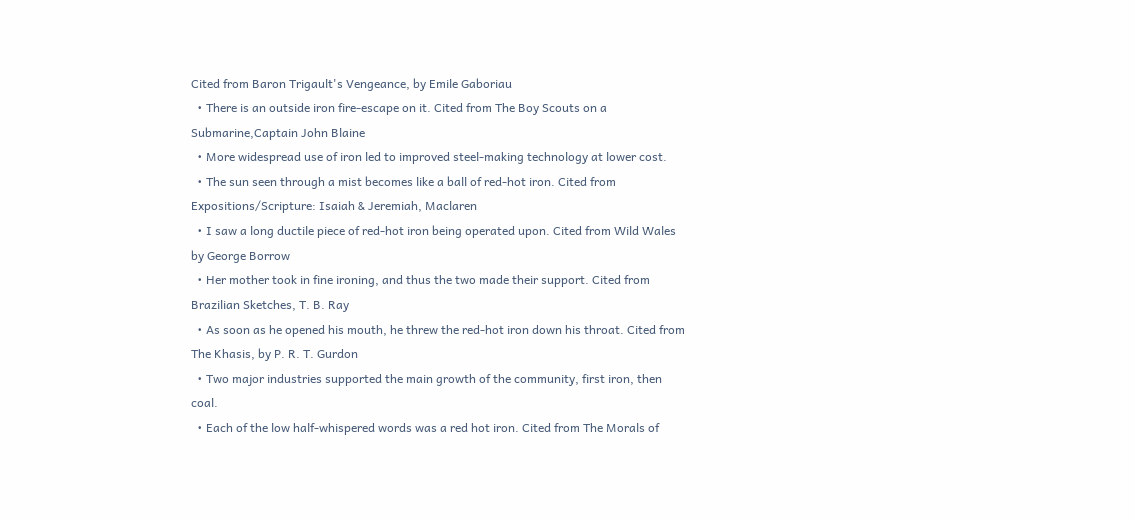Cited from Baron Trigault's Vengeance, by Emile Gaboriau
  • There is an outside iron fire-escape on it. Cited from The Boy Scouts on a Submarine,Captain John Blaine
  • More widespread use of iron led to improved steel-making technology at lower cost.
  • The sun seen through a mist becomes like a ball of red-hot iron. Cited from Expositions/Scripture: Isaiah & Jeremiah, Maclaren
  • I saw a long ductile piece of red-hot iron being operated upon. Cited from Wild Wales by George Borrow
  • Her mother took in fine ironing, and thus the two made their support. Cited from Brazilian Sketches, T. B. Ray
  • As soon as he opened his mouth, he threw the red-hot iron down his throat. Cited from The Khasis, by P. R. T. Gurdon
  • Two major industries supported the main growth of the community, first iron, then coal.
  • Each of the low half-whispered words was a red hot iron. Cited from The Morals of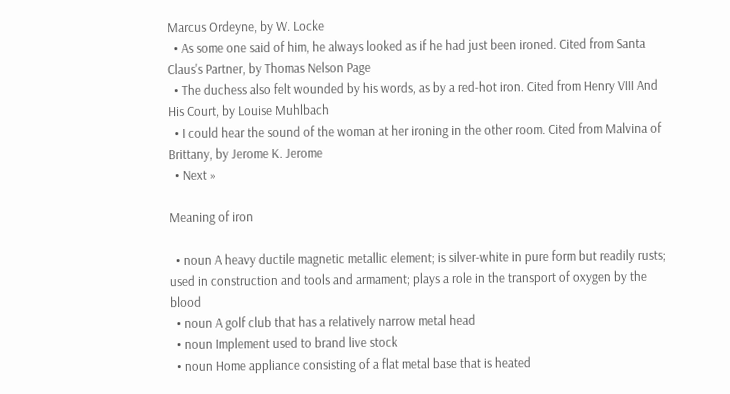Marcus Ordeyne, by W. Locke
  • As some one said of him, he always looked as if he had just been ironed. Cited from Santa Claus's Partner, by Thomas Nelson Page
  • The duchess also felt wounded by his words, as by a red-hot iron. Cited from Henry VIII And His Court, by Louise Muhlbach
  • I could hear the sound of the woman at her ironing in the other room. Cited from Malvina of Brittany, by Jerome K. Jerome
  • Next »

Meaning of iron

  • noun A heavy ductile magnetic metallic element; is silver-white in pure form but readily rusts; used in construction and tools and armament; plays a role in the transport of oxygen by the blood
  • noun A golf club that has a relatively narrow metal head
  • noun Implement used to brand live stock
  • noun Home appliance consisting of a flat metal base that is heated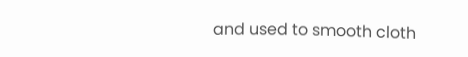and used to smooth cloth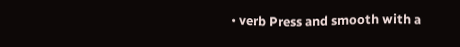• verb Press and smooth with a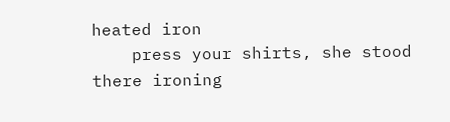heated iron
    press your shirts, she stood there ironing